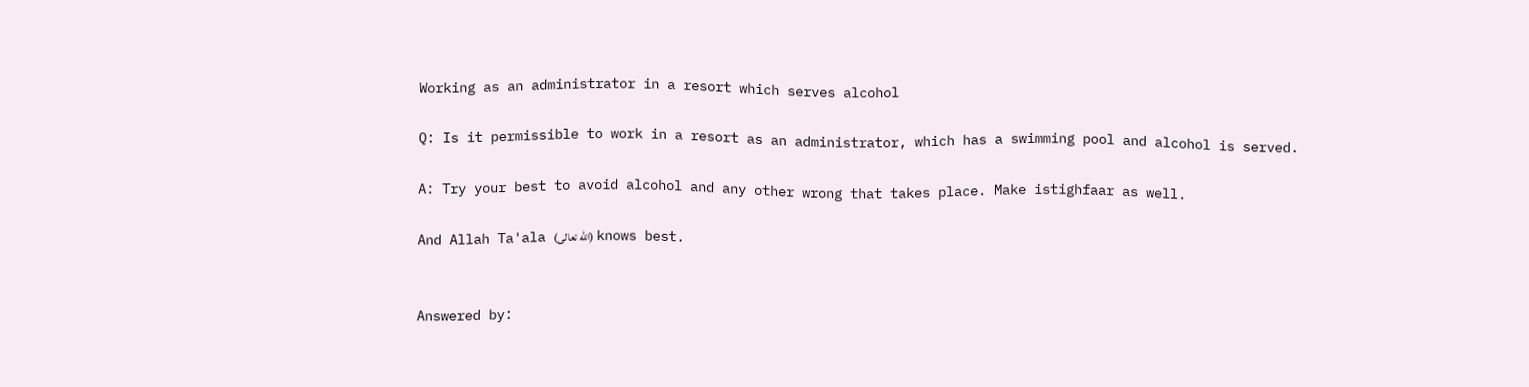Working as an administrator in a resort which serves alcohol

Q: Is it permissible to work in a resort as an administrator, which has a swimming pool and alcohol is served.

A: Try your best to avoid alcohol and any other wrong that takes place. Make istighfaar as well.

And Allah Ta'ala (الله تعالى) knows best.


Answered by: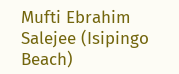Mufti Ebrahim Salejee (Isipingo Beach)